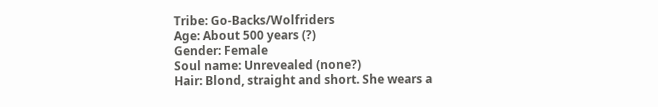Tribe: Go-Backs/Wolfriders
Age: About 500 years (?)
Gender: Female
Soul name: Unrevealed (none?)
Hair: Blond, straight and short. She wears a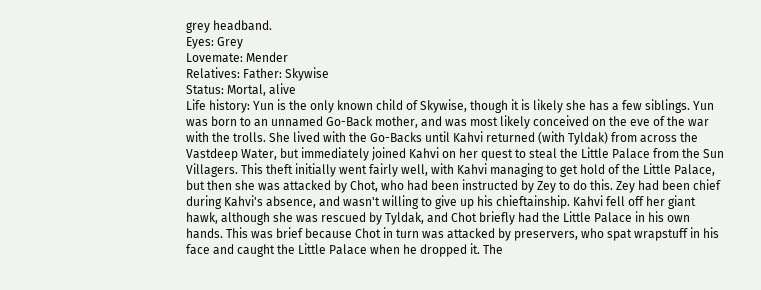grey headband.
Eyes: Grey
Lovemate: Mender
Relatives: Father: Skywise
Status: Mortal, alive
Life history: Yun is the only known child of Skywise, though it is likely she has a few siblings. Yun was born to an unnamed Go-Back mother, and was most likely conceived on the eve of the war with the trolls. She lived with the Go-Backs until Kahvi returned (with Tyldak) from across the Vastdeep Water, but immediately joined Kahvi on her quest to steal the Little Palace from the Sun Villagers. This theft initially went fairly well, with Kahvi managing to get hold of the Little Palace, but then she was attacked by Chot, who had been instructed by Zey to do this. Zey had been chief during Kahvi's absence, and wasn't willing to give up his chieftainship. Kahvi fell off her giant hawk, although she was rescued by Tyldak, and Chot briefly had the Little Palace in his own hands. This was brief because Chot in turn was attacked by preservers, who spat wrapstuff in his face and caught the Little Palace when he dropped it. The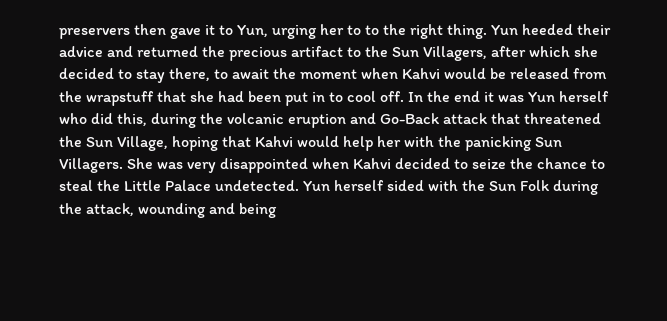preservers then gave it to Yun, urging her to to the right thing. Yun heeded their advice and returned the precious artifact to the Sun Villagers, after which she decided to stay there, to await the moment when Kahvi would be released from the wrapstuff that she had been put in to cool off. In the end it was Yun herself who did this, during the volcanic eruption and Go-Back attack that threatened the Sun Village, hoping that Kahvi would help her with the panicking Sun Villagers. She was very disappointed when Kahvi decided to seize the chance to steal the Little Palace undetected. Yun herself sided with the Sun Folk during the attack, wounding and being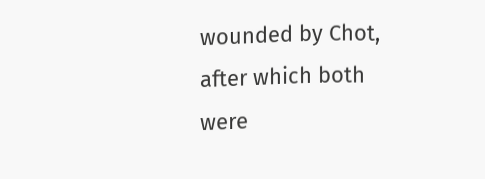wounded by Chot, after which both were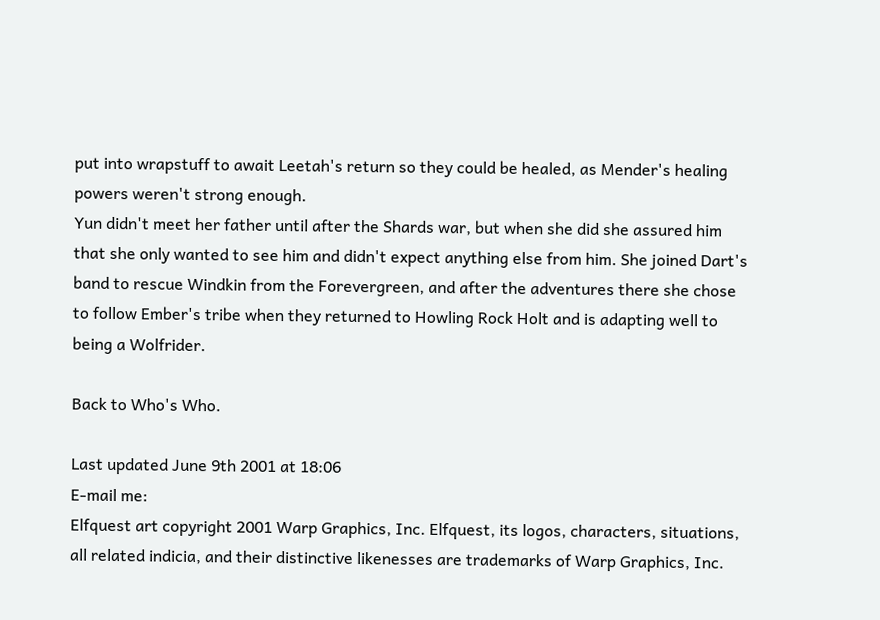put into wrapstuff to await Leetah's return so they could be healed, as Mender's healing powers weren't strong enough.
Yun didn't meet her father until after the Shards war, but when she did she assured him that she only wanted to see him and didn't expect anything else from him. She joined Dart's band to rescue Windkin from the Forevergreen, and after the adventures there she chose to follow Ember's tribe when they returned to Howling Rock Holt and is adapting well to being a Wolfrider.

Back to Who's Who.

Last updated June 9th 2001 at 18:06
E-mail me:
Elfquest art copyright 2001 Warp Graphics, Inc. Elfquest, its logos, characters, situations, all related indicia, and their distinctive likenesses are trademarks of Warp Graphics, Inc.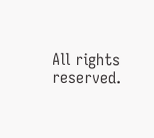All rights reserved.